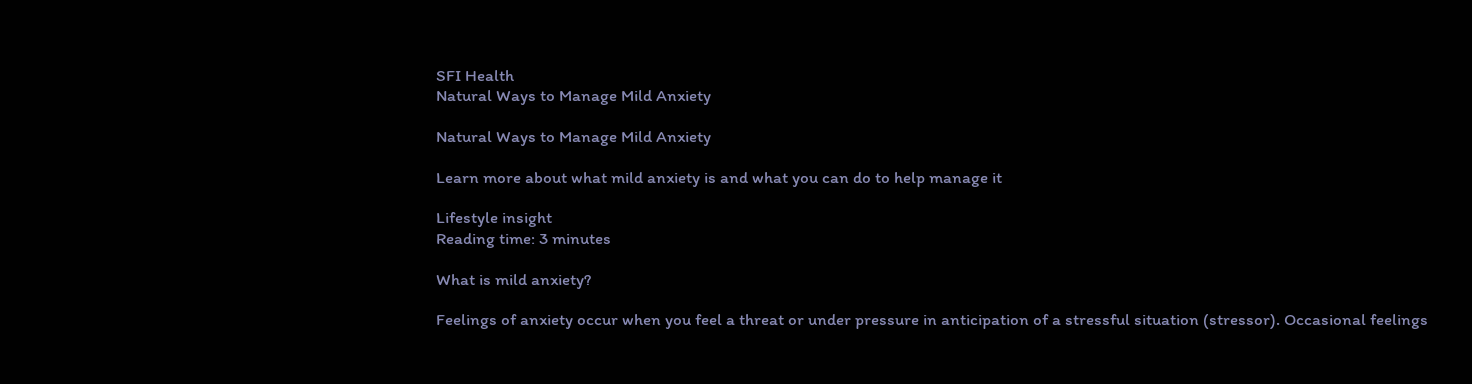SFI Health
Natural Ways to Manage Mild Anxiety

Natural Ways to Manage Mild Anxiety

Learn more about what mild anxiety is and what you can do to help manage it

Lifestyle insight
Reading time: 3 minutes

What is mild anxiety?

Feelings of anxiety occur when you feel a threat or under pressure in anticipation of a stressful situation (stressor). Occasional feelings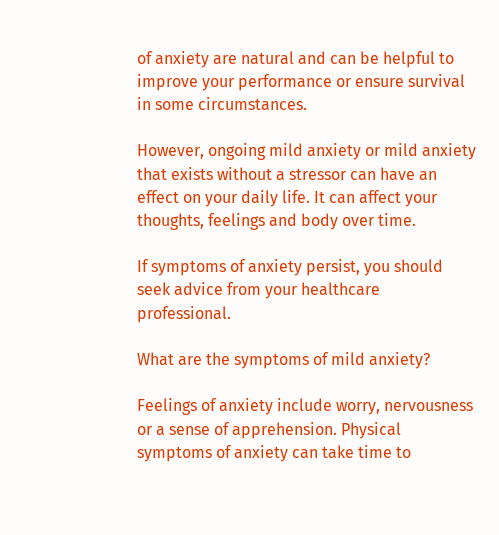of anxiety are natural and can be helpful to improve your performance or ensure survival in some circumstances.

However, ongoing mild anxiety or mild anxiety that exists without a stressor can have an effect on your daily life. It can affect your thoughts, feelings and body over time.

If symptoms of anxiety persist, you should seek advice from your healthcare professional.

What are the symptoms of mild anxiety?

Feelings of anxiety include worry, nervousness or a sense of apprehension. Physical symptoms of anxiety can take time to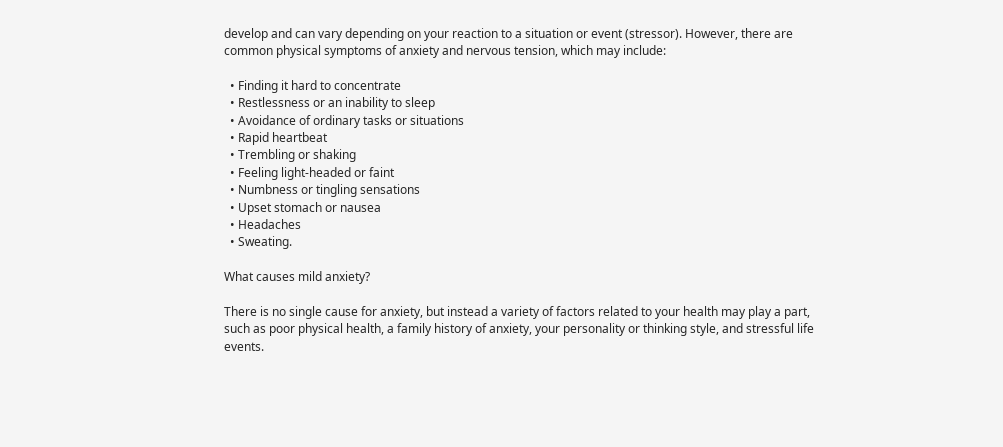develop and can vary depending on your reaction to a situation or event (stressor). However, there are common physical symptoms of anxiety and nervous tension, which may include:

  • Finding it hard to concentrate
  • Restlessness or an inability to sleep
  • Avoidance of ordinary tasks or situations
  • Rapid heartbeat
  • Trembling or shaking
  • Feeling light-headed or faint
  • Numbness or tingling sensations
  • Upset stomach or nausea
  • Headaches
  • Sweating.

What causes mild anxiety?

There is no single cause for anxiety, but instead a variety of factors related to your health may play a part, such as poor physical health, a family history of anxiety, your personality or thinking style, and stressful life events.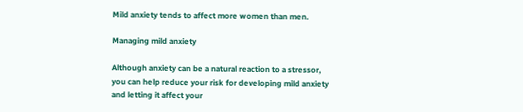Mild anxiety tends to affect more women than men.

Managing mild anxiety

Although anxiety can be a natural reaction to a stressor, you can help reduce your risk for developing mild anxiety and letting it affect your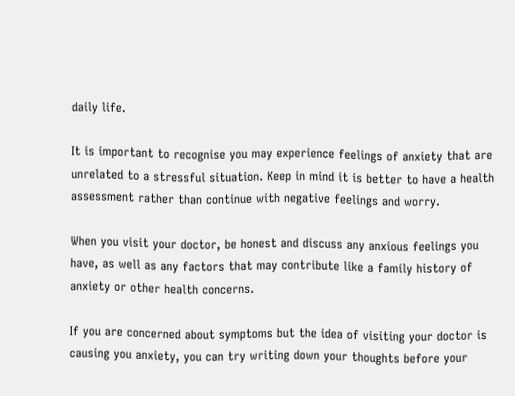daily life.

It is important to recognise you may experience feelings of anxiety that are unrelated to a stressful situation. Keep in mind it is better to have a health assessment rather than continue with negative feelings and worry.

When you visit your doctor, be honest and discuss any anxious feelings you have, as well as any factors that may contribute like a family history of anxiety or other health concerns.

If you are concerned about symptoms but the idea of visiting your doctor is causing you anxiety, you can try writing down your thoughts before your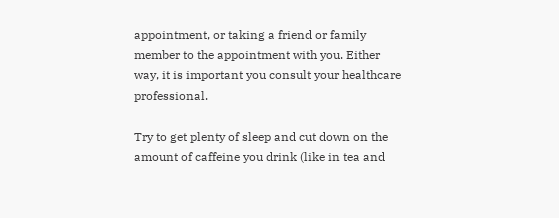appointment, or taking a friend or family member to the appointment with you. Either way, it is important you consult your healthcare professional.

Try to get plenty of sleep and cut down on the amount of caffeine you drink (like in tea and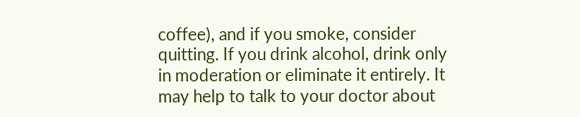coffee), and if you smoke, consider quitting. If you drink alcohol, drink only in moderation or eliminate it entirely. It may help to talk to your doctor about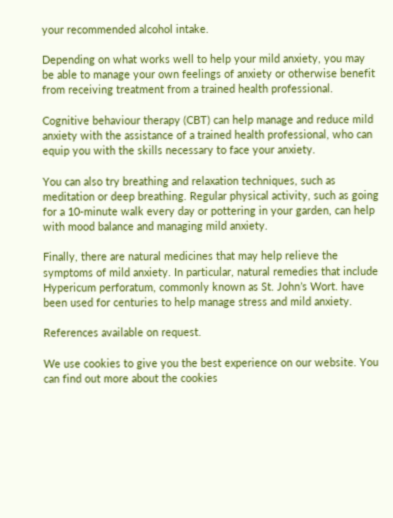your recommended alcohol intake.

Depending on what works well to help your mild anxiety, you may be able to manage your own feelings of anxiety or otherwise benefit from receiving treatment from a trained health professional.

Cognitive behaviour therapy (CBT) can help manage and reduce mild anxiety with the assistance of a trained health professional, who can equip you with the skills necessary to face your anxiety.

You can also try breathing and relaxation techniques, such as meditation or deep breathing. Regular physical activity, such as going for a 10-minute walk every day or pottering in your garden, can help with mood balance and managing mild anxiety.

Finally, there are natural medicines that may help relieve the symptoms of mild anxiety. In particular, natural remedies that include Hypericum perforatum, commonly known as St. John’s Wort. have been used for centuries to help manage stress and mild anxiety.

References available on request.

We use cookies to give you the best experience on our website. You can find out more about the cookies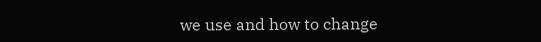we use and how to change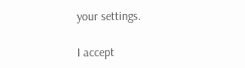your settings.

I accept